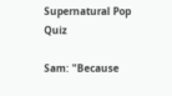Supernatural Pop Quiz

Sam: "Because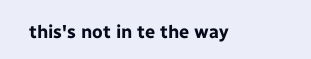this's not in te the way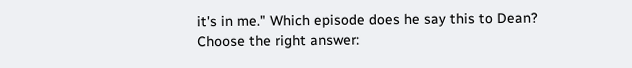it's in me." Which episode does he say this to Dean?
Choose the right answer: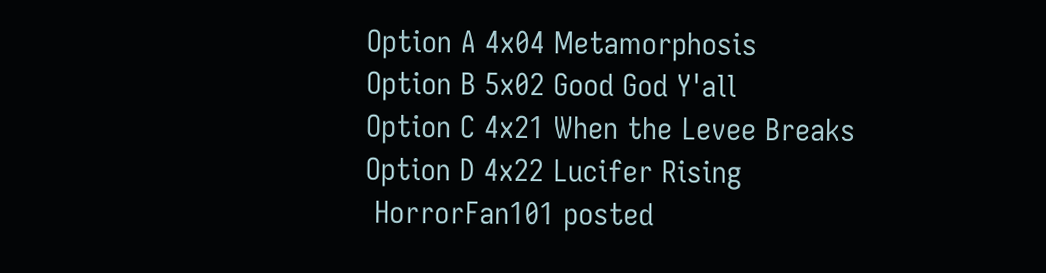Option A 4x04 Metamorphosis
Option B 5x02 Good God Y'all
Option C 4x21 When the Levee Breaks
Option D 4x22 Lucifer Rising
 HorrorFan101 posted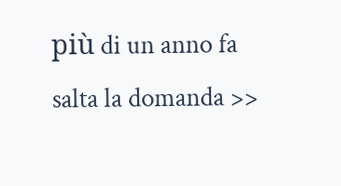più di un anno fa
salta la domanda >>